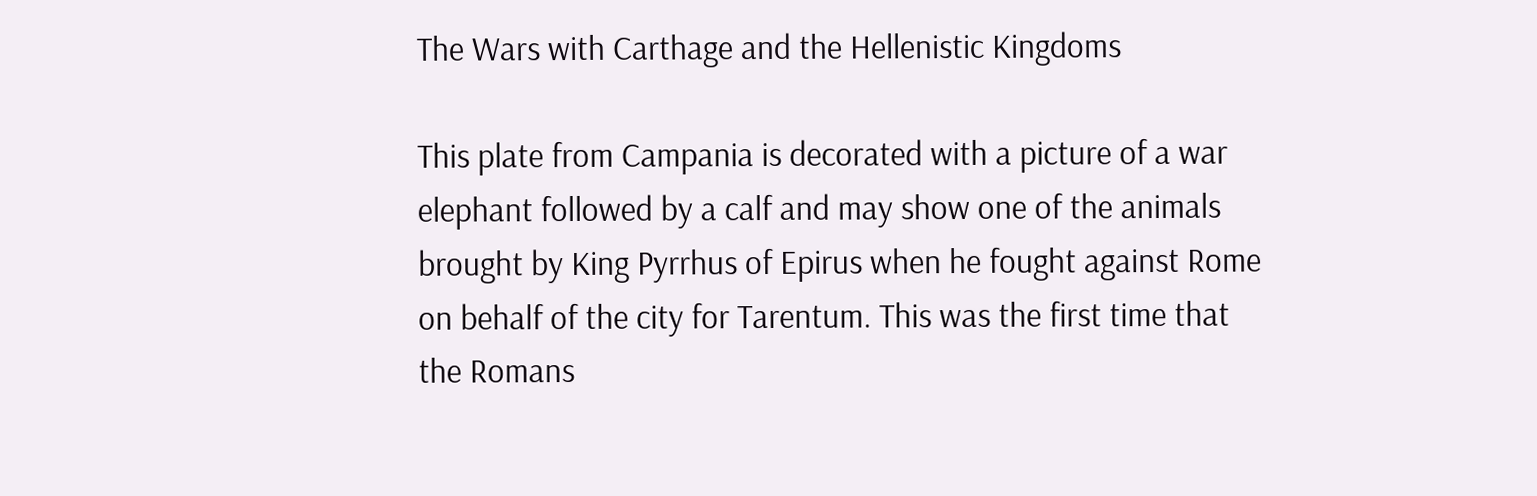The Wars with Carthage and the Hellenistic Kingdoms

This plate from Campania is decorated with a picture of a war elephant followed by a calf and may show one of the animals brought by King Pyrrhus of Epirus when he fought against Rome on behalf of the city for Tarentum. This was the first time that the Romans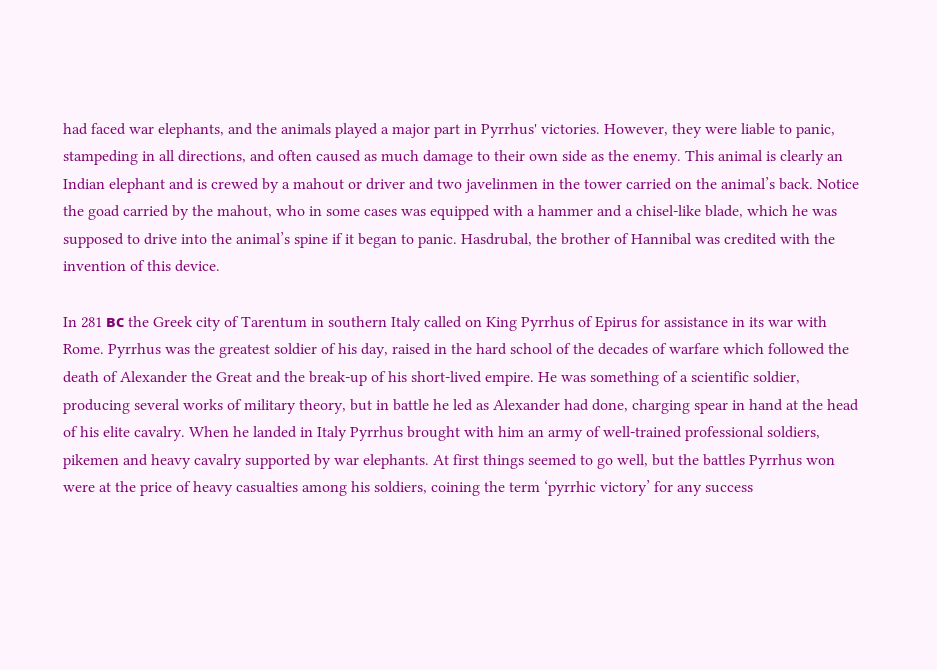had faced war elephants, and the animals played a major part in Pyrrhus' victories. However, they were liable to panic, stampeding in all directions, and often caused as much damage to their own side as the enemy. This animal is clearly an Indian elephant and is crewed by a mahout or driver and two javelinmen in the tower carried on the animal’s back. Notice the goad carried by the mahout, who in some cases was equipped with a hammer and a chisel-like blade, which he was supposed to drive into the animal’s spine if it began to panic. Hasdrubal, the brother of Hannibal was credited with the invention of this device.

In 281 вс the Greek city of Tarentum in southern Italy called on King Pyrrhus of Epirus for assistance in its war with Rome. Pyrrhus was the greatest soldier of his day, raised in the hard school of the decades of warfare which followed the death of Alexander the Great and the break-up of his short-lived empire. He was something of a scientific soldier, producing several works of military theory, but in battle he led as Alexander had done, charging spear in hand at the head of his elite cavalry. When he landed in Italy Pyrrhus brought with him an army of well-trained professional soldiers, pikemen and heavy cavalry supported by war elephants. At first things seemed to go well, but the battles Pyrrhus won were at the price of heavy casualties among his soldiers, coining the term ‘pyrrhic victory’ for any success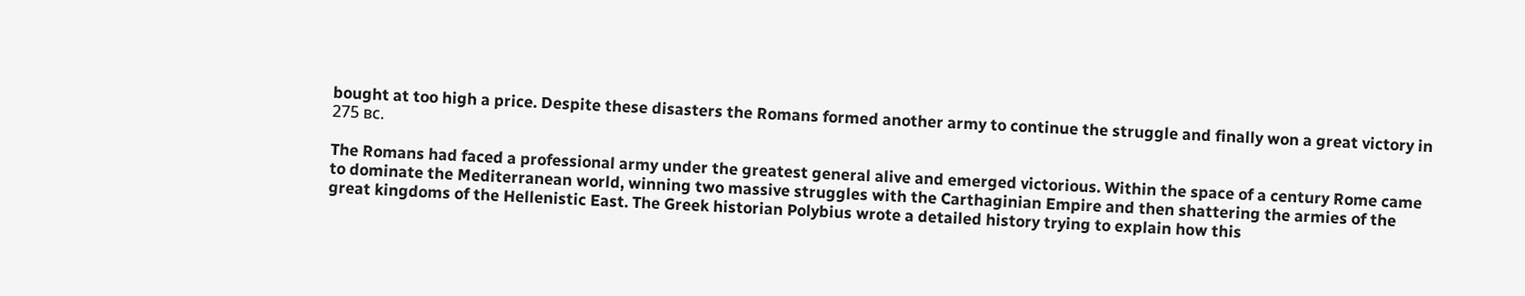bought at too high a price. Despite these disasters the Romans formed another army to continue the struggle and finally won a great victory in 275 вс.

The Romans had faced a professional army under the greatest general alive and emerged victorious. Within the space of a century Rome came to dominate the Mediterranean world, winning two massive struggles with the Carthaginian Empire and then shattering the armies of the great kingdoms of the Hellenistic East. The Greek historian Polybius wrote a detailed history trying to explain how this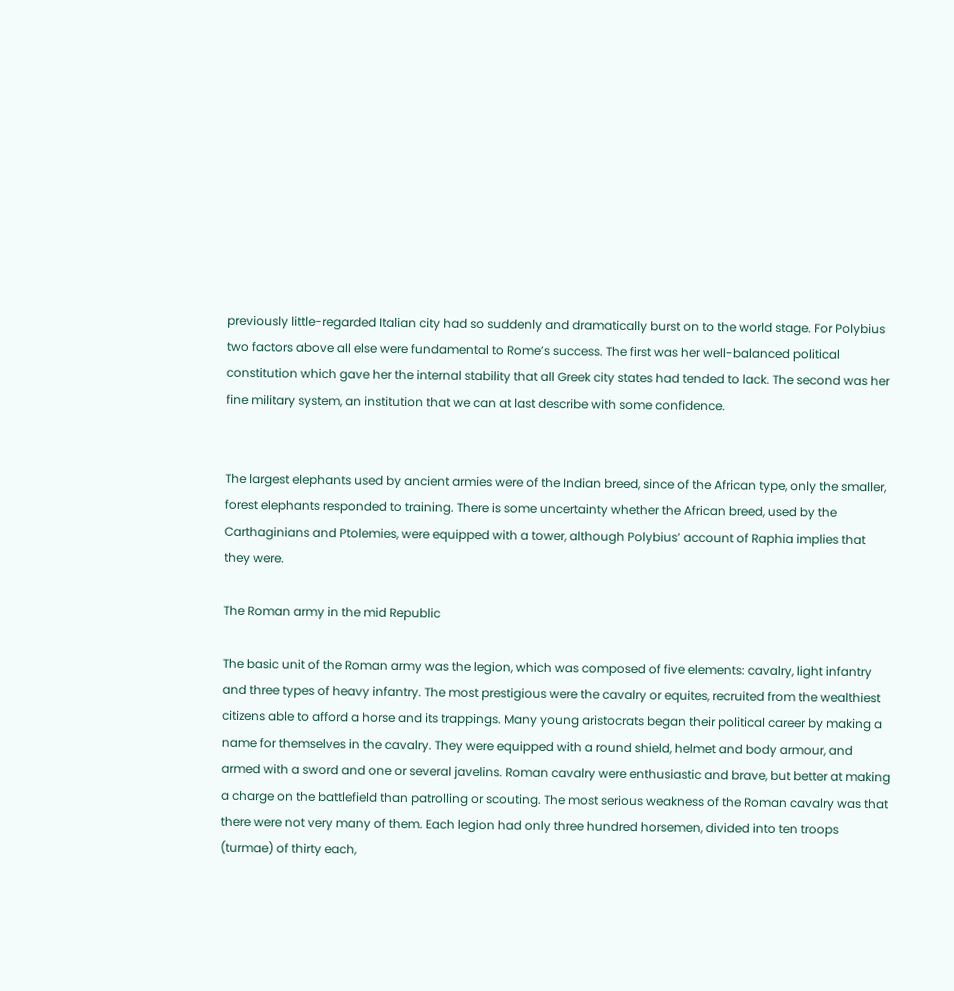previously little-regarded Italian city had so suddenly and dramatically burst on to the world stage. For Polybius two factors above all else were fundamental to Rome’s success. The first was her well-balanced political constitution which gave her the internal stability that all Greek city states had tended to lack. The second was her fine military system, an institution that we can at last describe with some confidence.


The largest elephants used by ancient armies were of the Indian breed, since of the African type, only the smaller, forest elephants responded to training. There is some uncertainty whether the African breed, used by the Carthaginians and Ptolemies, were equipped with a tower, although Polybius’ account of Raphia implies that they were.

The Roman army in the mid Republic

The basic unit of the Roman army was the legion, which was composed of five elements: cavalry, light infantry and three types of heavy infantry. The most prestigious were the cavalry or equites, recruited from the wealthiest citizens able to afford a horse and its trappings. Many young aristocrats began their political career by making a name for themselves in the cavalry. They were equipped with a round shield, helmet and body armour, and armed with a sword and one or several javelins. Roman cavalry were enthusiastic and brave, but better at making a charge on the battlefield than patrolling or scouting. The most serious weakness of the Roman cavalry was that there were not very many of them. Each legion had only three hundred horsemen, divided into ten troops (turmae) of thirty each,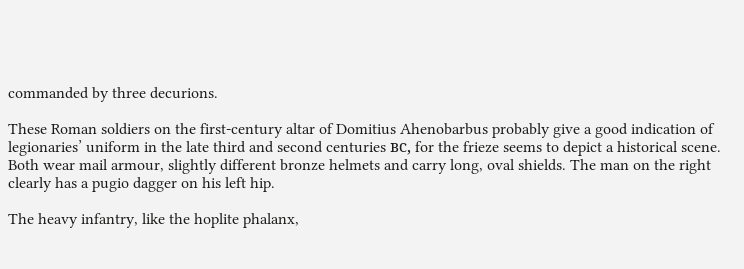commanded by three decurions.

These Roman soldiers on the first-century altar of Domitius Ahenobarbus probably give a good indication of legionaries’ uniform in the late third and second centuries вс, for the frieze seems to depict a historical scene. Both wear mail armour, slightly different bronze helmets and carry long, oval shields. The man on the right clearly has a pugio dagger on his left hip.

The heavy infantry, like the hoplite phalanx,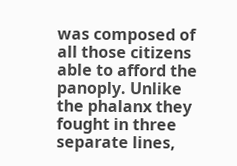was composed of all those citizens able to afford the panoply. Unlike the phalanx they fought in three separate lines,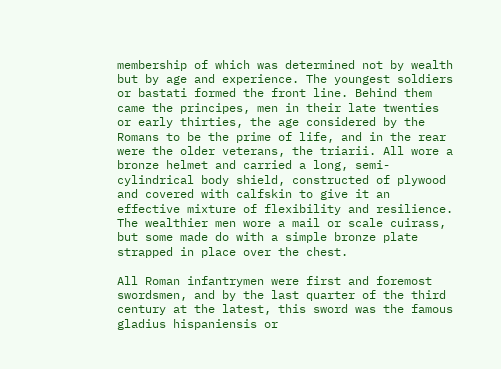membership of which was determined not by wealth but by age and experience. The youngest soldiers or bastati formed the front line. Behind them came the principes, men in their late twenties or early thirties, the age considered by the Romans to be the prime of life, and in the rear were the older veterans, the triarii. All wore a bronze helmet and carried a long, semi-cylindrical body shield, constructed of plywood and covered with calfskin to give it an effective mixture of flexibility and resilience. The wealthier men wore a mail or scale cuirass, but some made do with a simple bronze plate strapped in place over the chest.

All Roman infantrymen were first and foremost swordsmen, and by the last quarter of the third century at the latest, this sword was the famous gladius hispaniensis or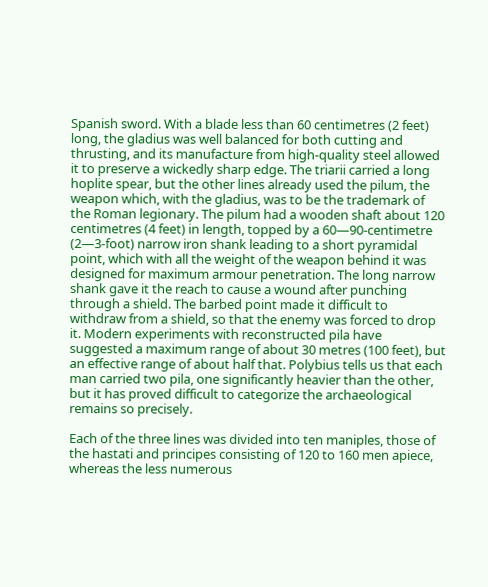Spanish sword. With a blade less than 60 centimetres (2 feet) long, the gladius was well balanced for both cutting and thrusting, and its manufacture from high-quality steel allowed it to preserve a wickedly sharp edge. The triarii carried a long hoplite spear, but the other lines already used the pilum, the weapon which, with the gladius, was to be the trademark of the Roman legionary. The pilum had a wooden shaft about 120 centimetres (4 feet) in length, topped by a 60—90-centimetre (2—3-foot) narrow iron shank leading to a short pyramidal point, which with all the weight of the weapon behind it was designed for maximum armour penetration. The long narrow shank gave it the reach to cause a wound after punching through a shield. The barbed point made it difficult to withdraw from a shield, so that the enemy was forced to drop it. Modern experiments with reconstructed pila have suggested a maximum range of about 30 metres (100 feet), but an effective range of about half that. Polybius tells us that each man carried two pila, one significantly heavier than the other, but it has proved difficult to categorize the archaeological remains so precisely.

Each of the three lines was divided into ten maniples, those of the hastati and principes consisting of 120 to 160 men apiece, whereas the less numerous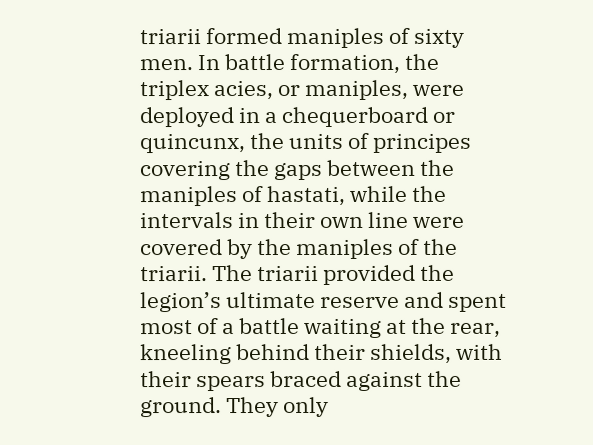triarii formed maniples of sixty men. In battle formation, the triplex acies, or maniples, were deployed in a chequerboard or quincunx, the units of principes covering the gaps between the maniples of hastati, while the intervals in their own line were covered by the maniples of the triarii. The triarii provided the legion’s ultimate reserve and spent most of a battle waiting at the rear, kneeling behind their shields, with their spears braced against the ground. They only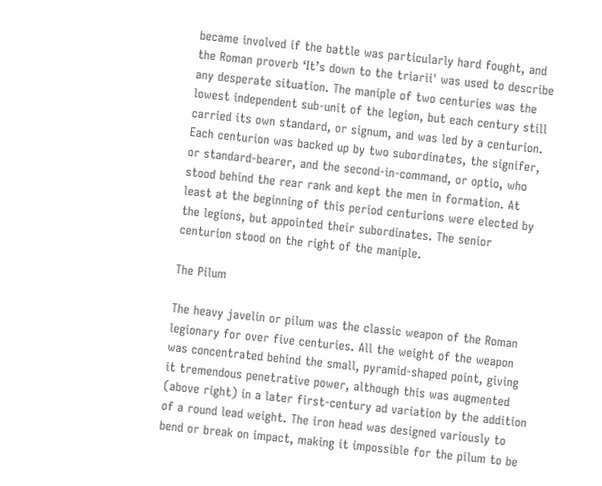became involved if the battle was particularly hard fought, and the Roman proverb ‘It’s down to the triarii' was used to describe any desperate situation. The maniple of two centuries was the lowest independent sub-unit of the legion, but each century still carried its own standard, or signum, and was led by a centurion. Each centurion was backed up by two subordinates, the signifer, or standard-bearer, and the second-in-command, or optio, who stood behind the rear rank and kept the men in formation. At least at the beginning of this period centurions were elected by the legions, but appointed their subordinates. The senior centurion stood on the right of the maniple.

The Pilum

The heavy javelin or pilum was the classic weapon of the Roman legionary for over five centuries. All the weight of the weapon was concentrated behind the small, pyramid-shaped point, giving it tremendous penetrative power, although this was augmented (above right) in a later first-century ad variation by the addition of a round lead weight. The iron head was designed variously to bend or break on impact, making it impossible for the pilum to be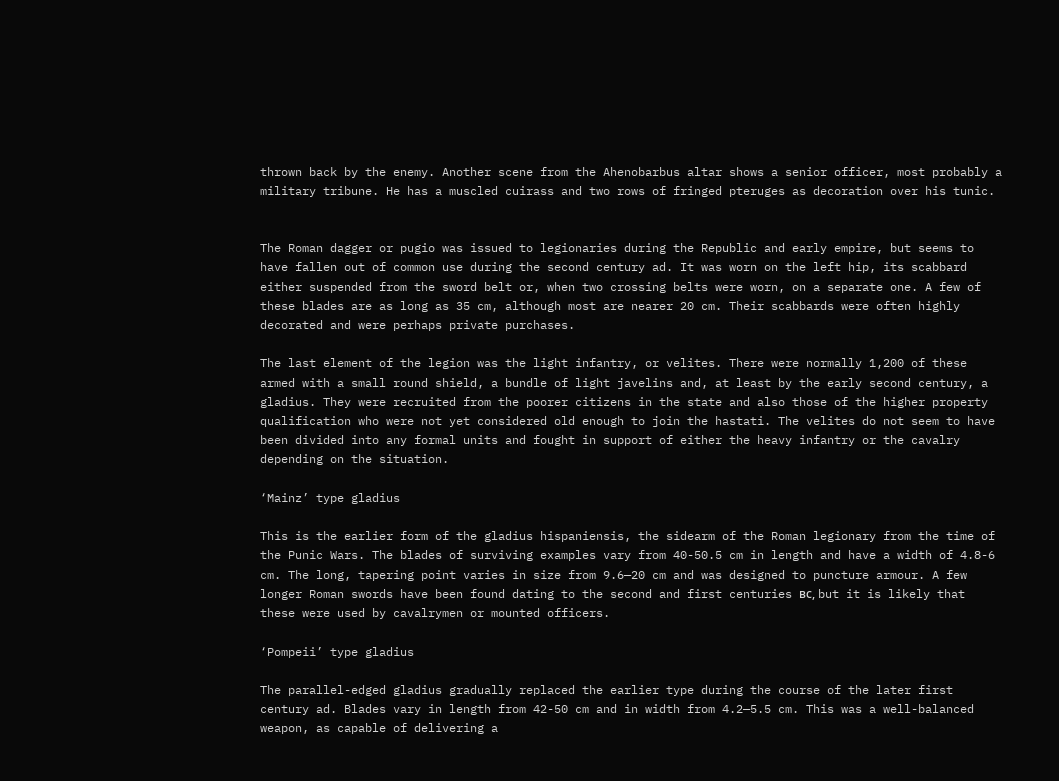thrown back by the enemy. Another scene from the Ahenobarbus altar shows a senior officer, most probably a military tribune. He has a muscled cuirass and two rows of fringed pteruges as decoration over his tunic.


The Roman dagger or pugio was issued to legionaries during the Republic and early empire, but seems to have fallen out of common use during the second century ad. It was worn on the left hip, its scabbard either suspended from the sword belt or, when two crossing belts were worn, on a separate one. A few of these blades are as long as 35 cm, although most are nearer 20 cm. Their scabbards were often highly decorated and were perhaps private purchases.

The last element of the legion was the light infantry, or velites. There were normally 1,200 of these armed with a small round shield, a bundle of light javelins and, at least by the early second century, a gladius. They were recruited from the poorer citizens in the state and also those of the higher property qualification who were not yet considered old enough to join the hastati. The velites do not seem to have been divided into any formal units and fought in support of either the heavy infantry or the cavalry depending on the situation.

‘Mainz’ type gladius

This is the earlier form of the gladius hispaniensis, the sidearm of the Roman legionary from the time of the Punic Wars. The blades of surviving examples vary from 40-50.5 cm in length and have a width of 4.8-6 cm. The long, tapering point varies in size from 9.6—20 cm and was designed to puncture armour. A few longer Roman swords have been found dating to the second and first centuries вс, but it is likely that these were used by cavalrymen or mounted officers.

‘Pompeii’ type gladius

The parallel-edged gladius gradually replaced the earlier type during the course of the later first century ad. Blades vary in length from 42-50 cm and in width from 4.2—5.5 cm. This was a well-balanced weapon, as capable of delivering a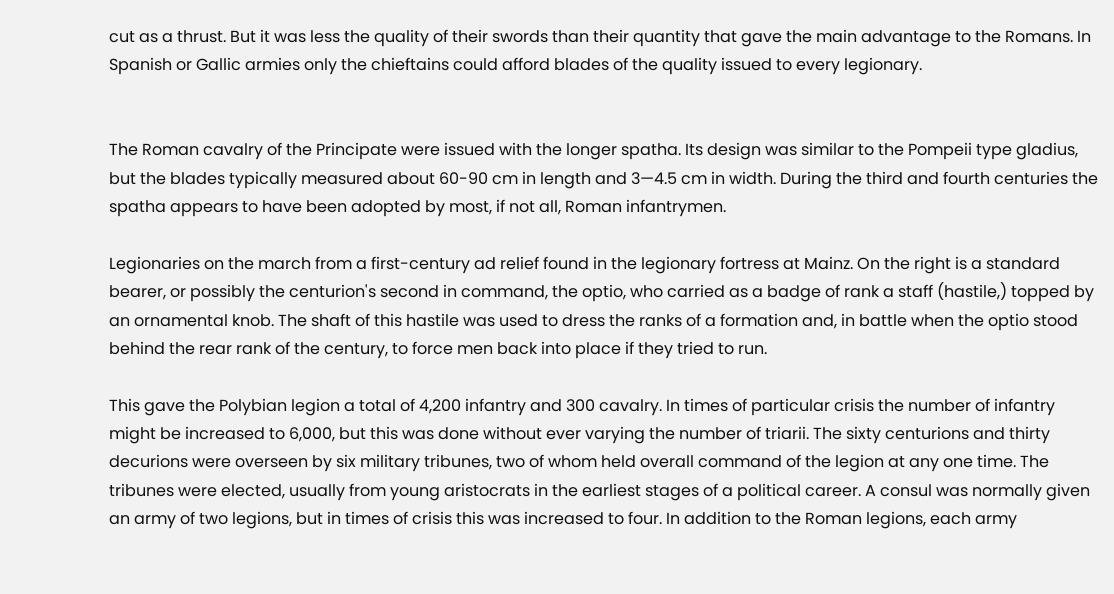cut as a thrust. But it was less the quality of their swords than their quantity that gave the main advantage to the Romans. In Spanish or Gallic armies only the chieftains could afford blades of the quality issued to every legionary.


The Roman cavalry of the Principate were issued with the longer spatha. Its design was similar to the Pompeii type gladius, but the blades typically measured about 60-90 cm in length and 3—4.5 cm in width. During the third and fourth centuries the spatha appears to have been adopted by most, if not all, Roman infantrymen.

Legionaries on the march from a first-century ad relief found in the legionary fortress at Mainz. On the right is a standard bearer, or possibly the centurion's second in command, the optio, who carried as a badge of rank a staff (hastile,) topped by an ornamental knob. The shaft of this hastile was used to dress the ranks of a formation and, in battle when the optio stood behind the rear rank of the century, to force men back into place if they tried to run.

This gave the Polybian legion a total of 4,200 infantry and 300 cavalry. In times of particular crisis the number of infantry might be increased to 6,000, but this was done without ever varying the number of triarii. The sixty centurions and thirty decurions were overseen by six military tribunes, two of whom held overall command of the legion at any one time. The tribunes were elected, usually from young aristocrats in the earliest stages of a political career. A consul was normally given an army of two legions, but in times of crisis this was increased to four. In addition to the Roman legions, each army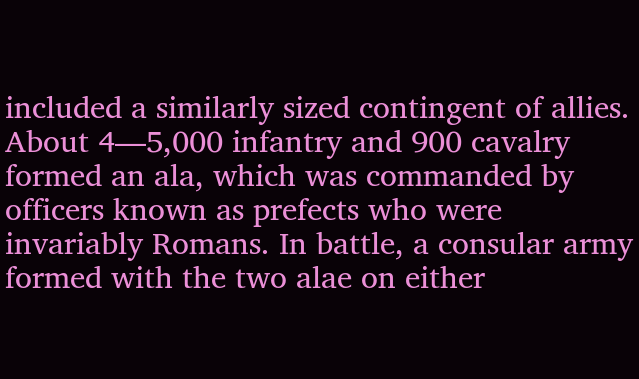included a similarly sized contingent of allies. About 4—5,000 infantry and 900 cavalry formed an ala, which was commanded by officers known as prefects who were invariably Romans. In battle, a consular army formed with the two alae on either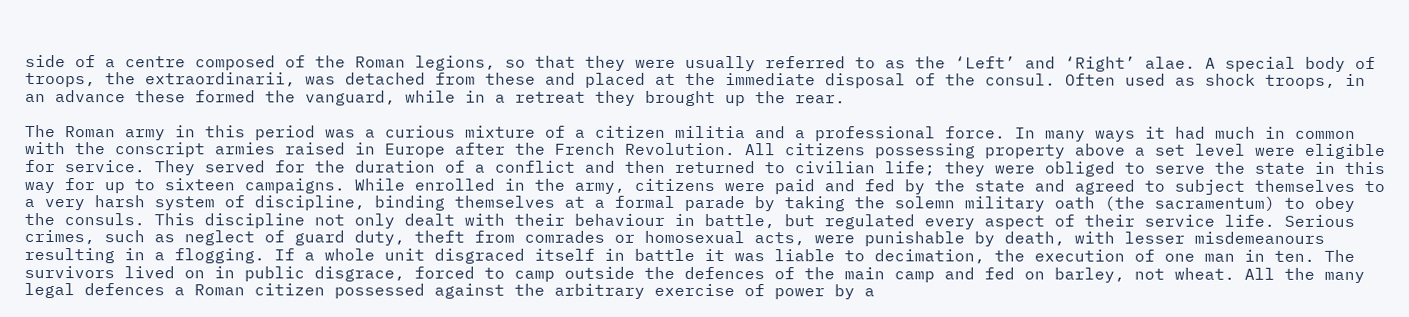side of a centre composed of the Roman legions, so that they were usually referred to as the ‘Left’ and ‘Right’ alae. A special body of troops, the extraordinarii, was detached from these and placed at the immediate disposal of the consul. Often used as shock troops, in an advance these formed the vanguard, while in a retreat they brought up the rear.

The Roman army in this period was a curious mixture of a citizen militia and a professional force. In many ways it had much in common with the conscript armies raised in Europe after the French Revolution. All citizens possessing property above a set level were eligible for service. They served for the duration of a conflict and then returned to civilian life; they were obliged to serve the state in this way for up to sixteen campaigns. While enrolled in the army, citizens were paid and fed by the state and agreed to subject themselves to a very harsh system of discipline, binding themselves at a formal parade by taking the solemn military oath (the sacramentum) to obey the consuls. This discipline not only dealt with their behaviour in battle, but regulated every aspect of their service life. Serious crimes, such as neglect of guard duty, theft from comrades or homosexual acts, were punishable by death, with lesser misdemeanours resulting in a flogging. If a whole unit disgraced itself in battle it was liable to decimation, the execution of one man in ten. The survivors lived on in public disgrace, forced to camp outside the defences of the main camp and fed on barley, not wheat. All the many legal defences a Roman citizen possessed against the arbitrary exercise of power by a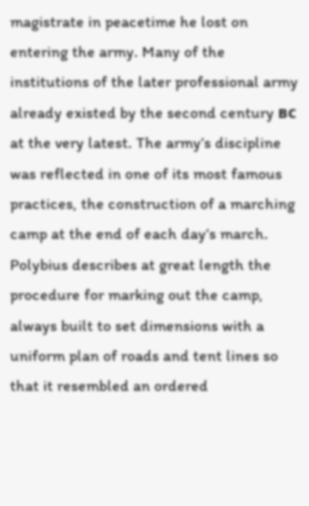magistrate in peacetime he lost on entering the army. Many of the institutions of the later professional army already existed by the second century вс at the very latest. The army’s discipline was reflected in one of its most famous practices, the construction of a marching camp at the end of each day’s march. Polybius describes at great length the procedure for marking out the camp, always built to set dimensions with a uniform plan of roads and tent lines so that it resembled an ordered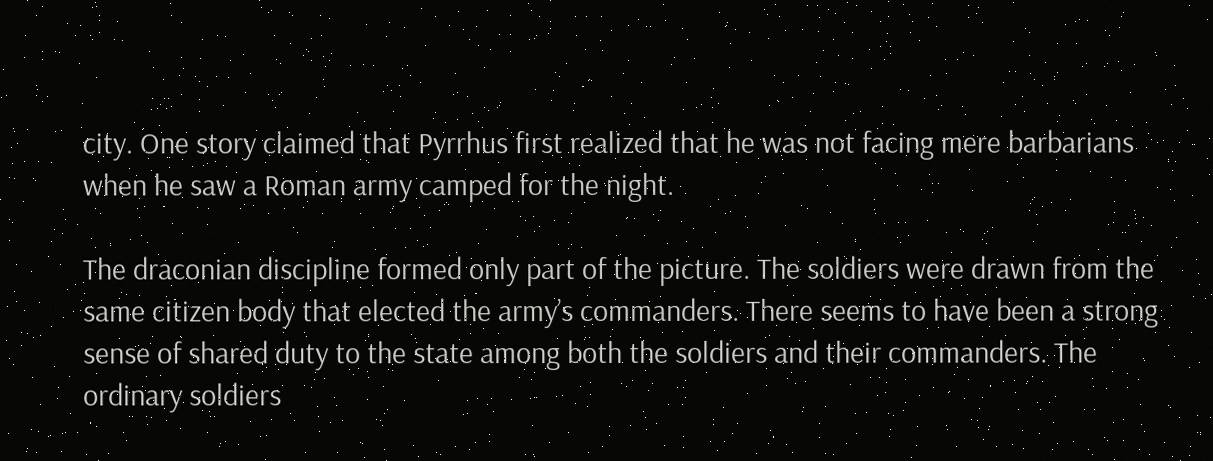city. One story claimed that Pyrrhus first realized that he was not facing mere barbarians when he saw a Roman army camped for the night.

The draconian discipline formed only part of the picture. The soldiers were drawn from the same citizen body that elected the army’s commanders. There seems to have been a strong sense of shared duty to the state among both the soldiers and their commanders. The ordinary soldiers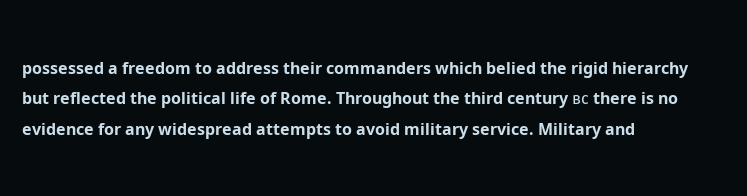possessed a freedom to address their commanders which belied the rigid hierarchy but reflected the political life of Rome. Throughout the third century вс there is no evidence for any widespread attempts to avoid military service. Military and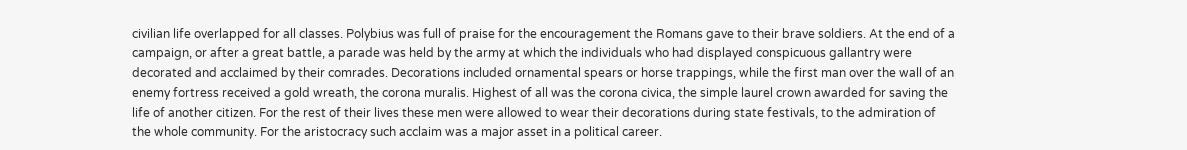civilian life overlapped for all classes. Polybius was full of praise for the encouragement the Romans gave to their brave soldiers. At the end of a campaign, or after a great battle, a parade was held by the army at which the individuals who had displayed conspicuous gallantry were decorated and acclaimed by their comrades. Decorations included ornamental spears or horse trappings, while the first man over the wall of an enemy fortress received a gold wreath, the corona muralis. Highest of all was the corona civica, the simple laurel crown awarded for saving the life of another citizen. For the rest of their lives these men were allowed to wear their decorations during state festivals, to the admiration of the whole community. For the aristocracy such acclaim was a major asset in a political career.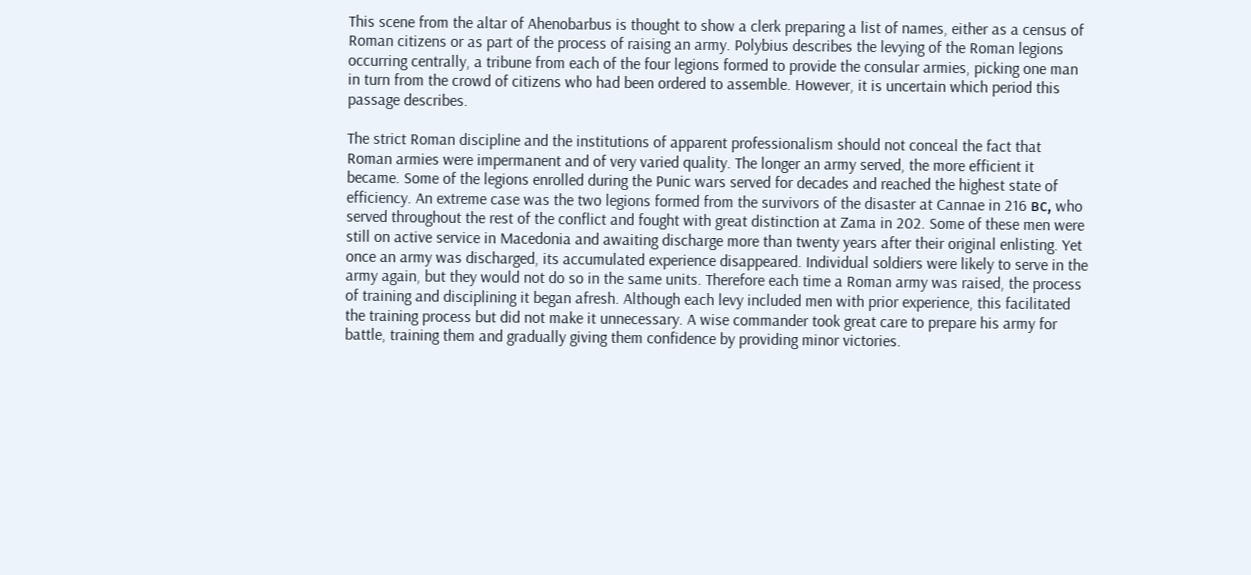This scene from the altar of Ahenobarbus is thought to show a clerk preparing a list of names, either as a census of Roman citizens or as part of the process of raising an army. Polybius describes the levying of the Roman legions occurring centrally, a tribune from each of the four legions formed to provide the consular armies, picking one man in turn from the crowd of citizens who had been ordered to assemble. However, it is uncertain which period this passage describes.

The strict Roman discipline and the institutions of apparent professionalism should not conceal the fact that Roman armies were impermanent and of very varied quality. The longer an army served, the more efficient it became. Some of the legions enrolled during the Punic wars served for decades and reached the highest state of efficiency. An extreme case was the two legions formed from the survivors of the disaster at Cannae in 216 вс, who served throughout the rest of the conflict and fought with great distinction at Zama in 202. Some of these men were still on active service in Macedonia and awaiting discharge more than twenty years after their original enlisting. Yet once an army was discharged, its accumulated experience disappeared. Individual soldiers were likely to serve in the army again, but they would not do so in the same units. Therefore each time a Roman army was raised, the process of training and disciplining it began afresh. Although each levy included men with prior experience, this facilitated the training process but did not make it unnecessary. A wise commander took great care to prepare his army for battle, training them and gradually giving them confidence by providing minor victories.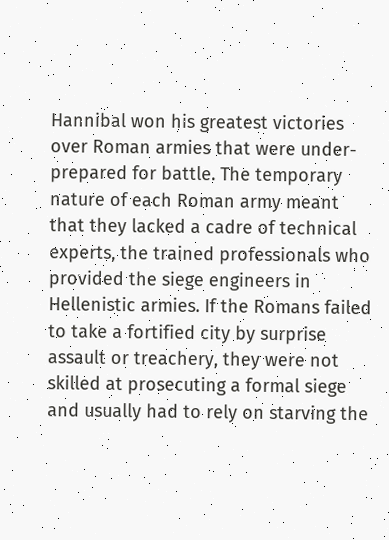Hannibal won his greatest victories over Roman armies that were under-prepared for battle. The temporary nature of each Roman army meant that they lacked a cadre of technical experts, the trained professionals who provided the siege engineers in Hellenistic armies. If the Romans failed to take a fortified city by surprise assault or treachery, they were not skilled at prosecuting a formal siege and usually had to rely on starving the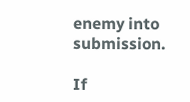enemy into submission.

If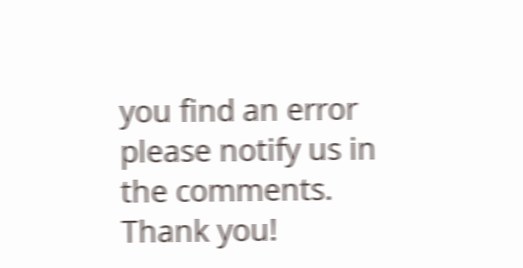you find an error please notify us in the comments. Thank you!